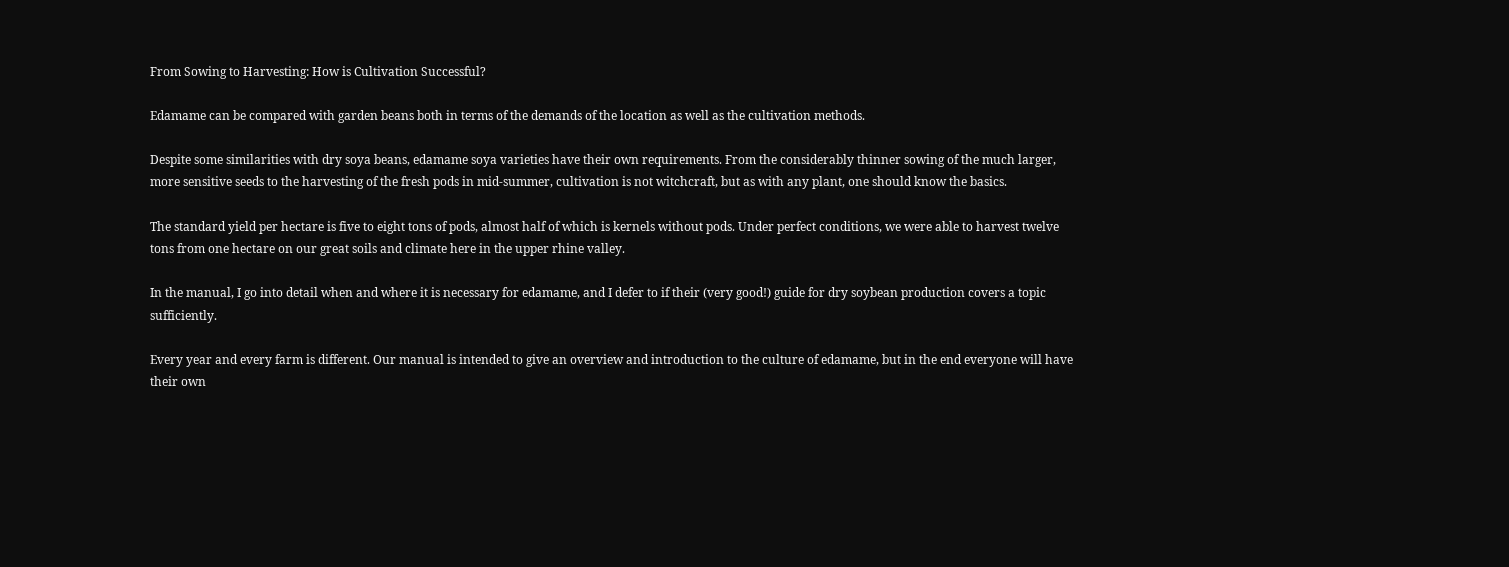From Sowing to Harvesting: How is Cultivation Successful?

Edamame can be compared with garden beans both in terms of the demands of the location as well as the cultivation methods.

Despite some similarities with dry soya beans, edamame soya varieties have their own requirements. From the considerably thinner sowing of the much larger, more sensitive seeds to the harvesting of the fresh pods in mid-summer, cultivation is not witchcraft, but as with any plant, one should know the basics.

The standard yield per hectare is five to eight tons of pods, almost half of which is kernels without pods. Under perfect conditions, we were able to harvest twelve tons from one hectare on our great soils and climate here in the upper rhine valley.

In the manual, I go into detail when and where it is necessary for edamame, and I defer to if their (very good!) guide for dry soybean production covers a topic sufficiently.

Every year and every farm is different. Our manual is intended to give an overview and introduction to the culture of edamame, but in the end everyone will have their own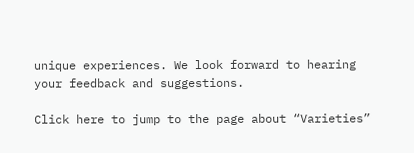unique experiences. We look forward to hearing your feedback and suggestions.

Click here to jump to the page about “Varieties”